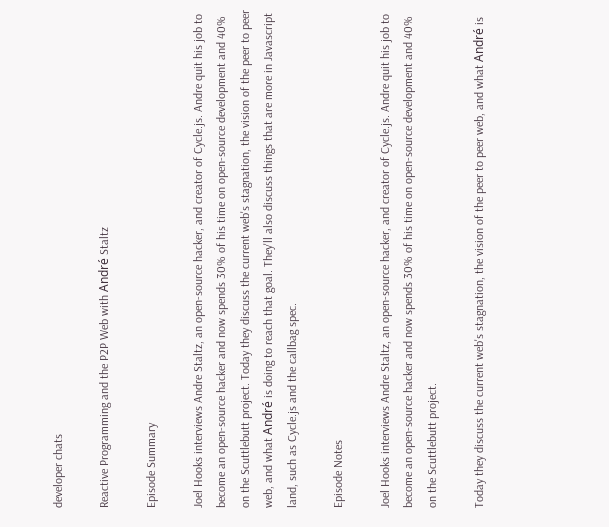developer chats

Reactive Programming and the P2P Web with André Staltz

Episode Summary

Joel Hooks interviews Andre Staltz, an open-source hacker, and creator of Cycle.js. Andre quit his job to become an open-source hacker and now spends 30% of his time on open-source development and 40% on the Scuttlebutt project. Today they discuss the current web's stagnation, the vision of the peer to peer web, and what André is doing to reach that goal. They'll also discuss things that are more in Javascript land, such as Cycle.js and the callbag spec.

Episode Notes

Joel Hooks interviews Andre Staltz, an open-source hacker, and creator of Cycle.js. Andre quit his job to become an open-source hacker and now spends 30% of his time on open-source development and 40% on the Scuttlebutt project.

Today they discuss the current web's stagnation, the vision of the peer to peer web, and what André is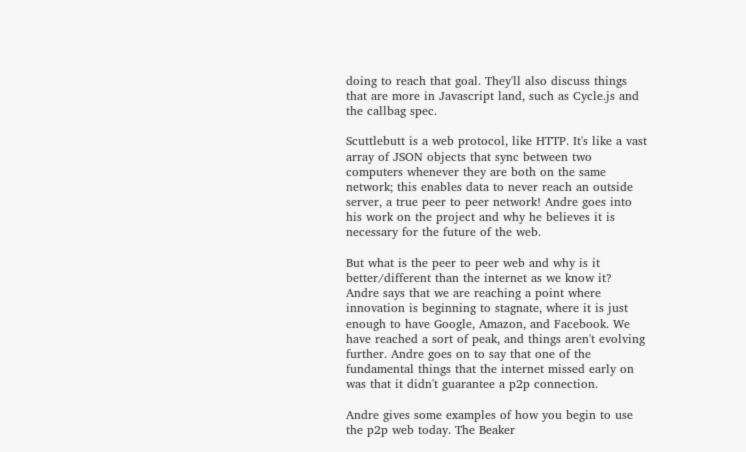doing to reach that goal. They'll also discuss things that are more in Javascript land, such as Cycle.js and the callbag spec.

Scuttlebutt is a web protocol, like HTTP. It's like a vast array of JSON objects that sync between two computers whenever they are both on the same network; this enables data to never reach an outside server, a true peer to peer network! Andre goes into his work on the project and why he believes it is necessary for the future of the web.

But what is the peer to peer web and why is it better/different than the internet as we know it? Andre says that we are reaching a point where innovation is beginning to stagnate, where it is just enough to have Google, Amazon, and Facebook. We have reached a sort of peak, and things aren't evolving further. Andre goes on to say that one of the fundamental things that the internet missed early on was that it didn't guarantee a p2p connection.

Andre gives some examples of how you begin to use the p2p web today. The Beaker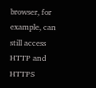browser, for example, can still access HTTP and HTTPS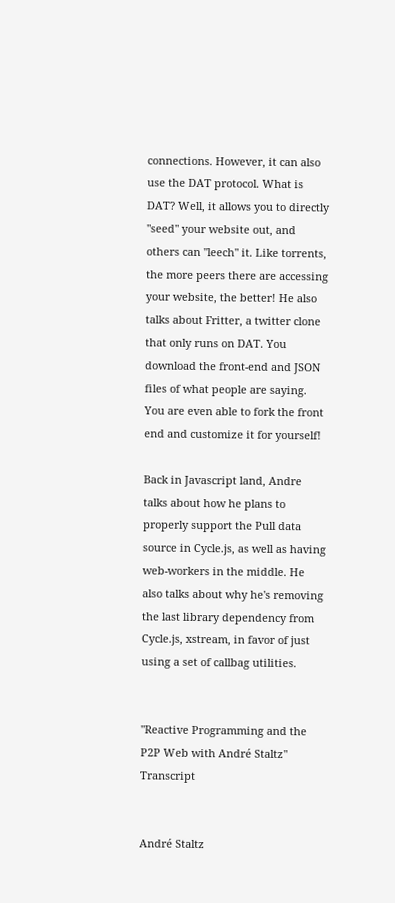connections. However, it can also use the DAT protocol. What is DAT? Well, it allows you to directly "seed" your website out, and others can "leech" it. Like torrents, the more peers there are accessing your website, the better! He also talks about Fritter, a twitter clone that only runs on DAT. You download the front-end and JSON files of what people are saying. You are even able to fork the front end and customize it for yourself!

Back in Javascript land, Andre talks about how he plans to properly support the Pull data source in Cycle.js, as well as having web-workers in the middle. He also talks about why he's removing the last library dependency from Cycle.js, xstream, in favor of just using a set of callbag utilities.


"Reactive Programming and the P2P Web with André Staltz" Transcript


André Staltz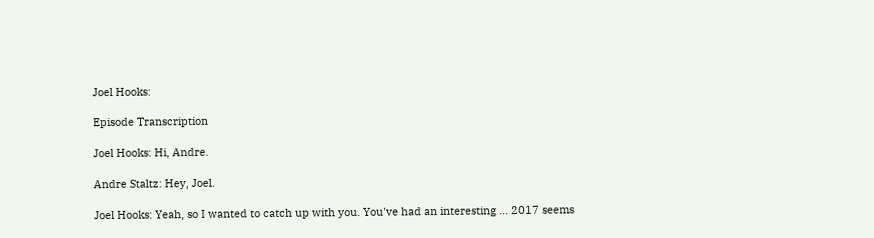Joel Hooks:

Episode Transcription

Joel Hooks: Hi, Andre.

Andre Staltz: Hey, Joel.

Joel Hooks: Yeah, so I wanted to catch up with you. You've had an interesting ... 2017 seems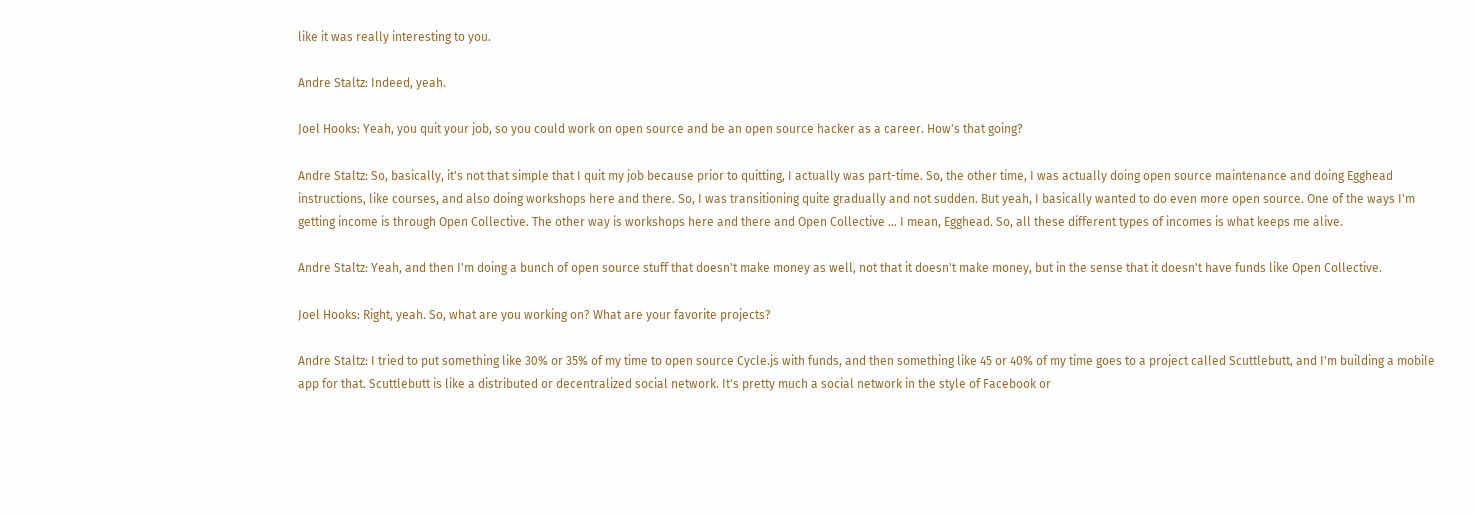like it was really interesting to you.

Andre Staltz: Indeed, yeah.

Joel Hooks: Yeah, you quit your job, so you could work on open source and be an open source hacker as a career. How's that going?

Andre Staltz: So, basically, it's not that simple that I quit my job because prior to quitting, I actually was part-time. So, the other time, I was actually doing open source maintenance and doing Egghead instructions, like courses, and also doing workshops here and there. So, I was transitioning quite gradually and not sudden. But yeah, I basically wanted to do even more open source. One of the ways I'm getting income is through Open Collective. The other way is workshops here and there and Open Collective ... I mean, Egghead. So, all these different types of incomes is what keeps me alive.

Andre Staltz: Yeah, and then I'm doing a bunch of open source stuff that doesn't make money as well, not that it doesn't make money, but in the sense that it doesn't have funds like Open Collective.

Joel Hooks: Right, yeah. So, what are you working on? What are your favorite projects?

Andre Staltz: I tried to put something like 30% or 35% of my time to open source Cycle.js with funds, and then something like 45 or 40% of my time goes to a project called Scuttlebutt, and I'm building a mobile app for that. Scuttlebutt is like a distributed or decentralized social network. It's pretty much a social network in the style of Facebook or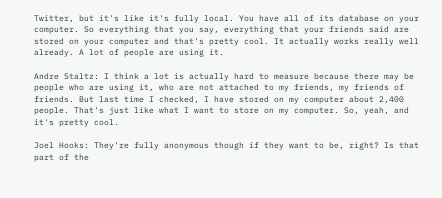Twitter, but it's like it's fully local. You have all of its database on your computer. So everything that you say, everything that your friends said are stored on your computer and that's pretty cool. It actually works really well already. A lot of people are using it.

Andre Staltz: I think a lot is actually hard to measure because there may be people who are using it, who are not attached to my friends, my friends of friends. But last time I checked, I have stored on my computer about 2,400 people. That's just like what I want to store on my computer. So, yeah, and it's pretty cool.

Joel Hooks: They're fully anonymous though if they want to be, right? Is that part of the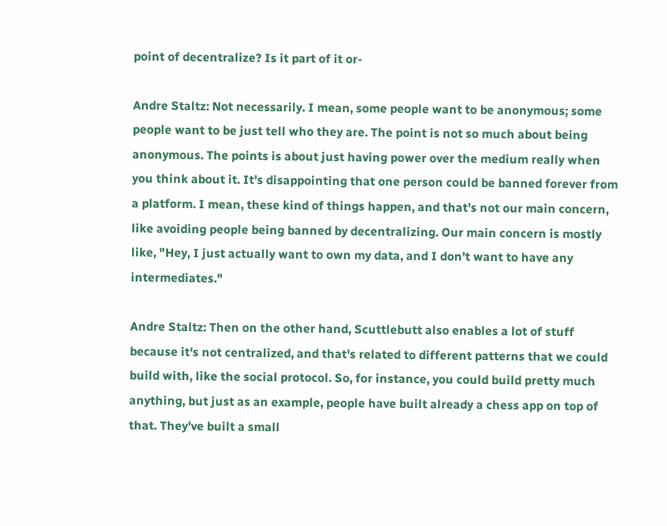point of decentralize? Is it part of it or-

Andre Staltz: Not necessarily. I mean, some people want to be anonymous; some people want to be just tell who they are. The point is not so much about being anonymous. The points is about just having power over the medium really when you think about it. It's disappointing that one person could be banned forever from a platform. I mean, these kind of things happen, and that's not our main concern, like avoiding people being banned by decentralizing. Our main concern is mostly like, "Hey, I just actually want to own my data, and I don't want to have any intermediates."

Andre Staltz: Then on the other hand, Scuttlebutt also enables a lot of stuff because it's not centralized, and that's related to different patterns that we could build with, like the social protocol. So, for instance, you could build pretty much anything, but just as an example, people have built already a chess app on top of that. They've built a small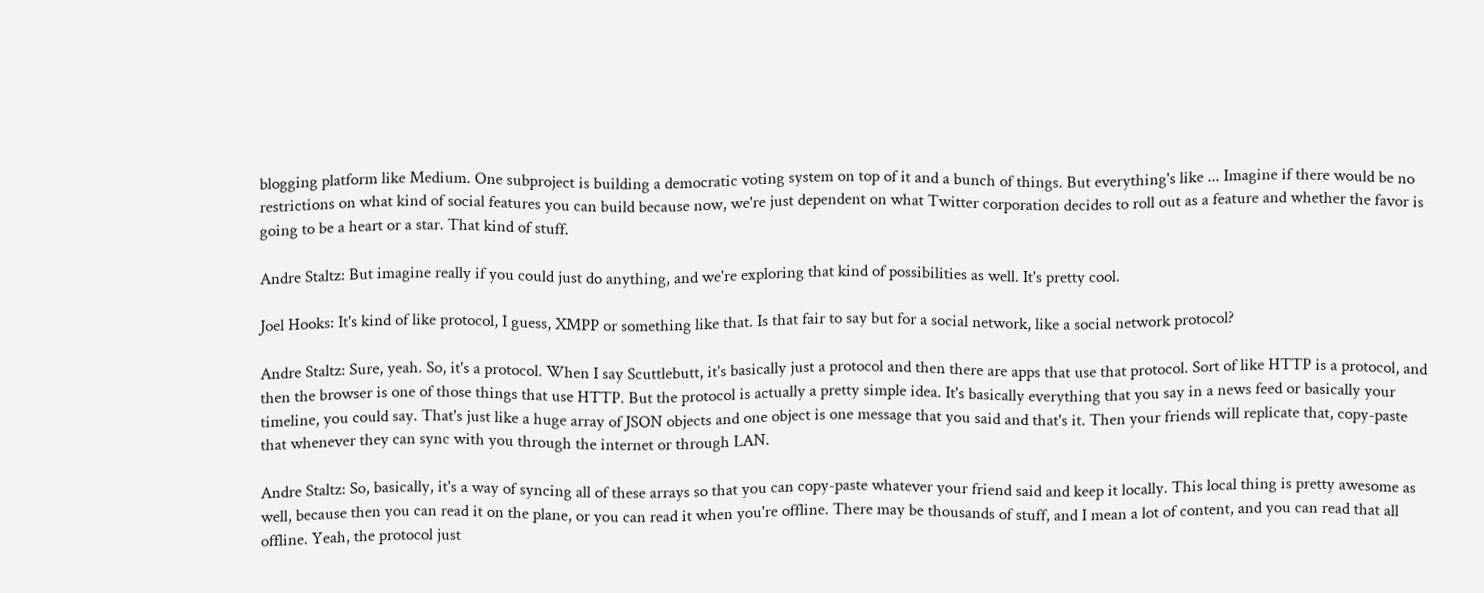blogging platform like Medium. One subproject is building a democratic voting system on top of it and a bunch of things. But everything's like ... Imagine if there would be no restrictions on what kind of social features you can build because now, we're just dependent on what Twitter corporation decides to roll out as a feature and whether the favor is going to be a heart or a star. That kind of stuff.

Andre Staltz: But imagine really if you could just do anything, and we're exploring that kind of possibilities as well. It's pretty cool.

Joel Hooks: It's kind of like protocol, I guess, XMPP or something like that. Is that fair to say but for a social network, like a social network protocol?

Andre Staltz: Sure, yeah. So, it's a protocol. When I say Scuttlebutt, it's basically just a protocol and then there are apps that use that protocol. Sort of like HTTP is a protocol, and then the browser is one of those things that use HTTP. But the protocol is actually a pretty simple idea. It's basically everything that you say in a news feed or basically your timeline, you could say. That's just like a huge array of JSON objects and one object is one message that you said and that's it. Then your friends will replicate that, copy-paste that whenever they can sync with you through the internet or through LAN.

Andre Staltz: So, basically, it's a way of syncing all of these arrays so that you can copy-paste whatever your friend said and keep it locally. This local thing is pretty awesome as well, because then you can read it on the plane, or you can read it when you're offline. There may be thousands of stuff, and I mean a lot of content, and you can read that all offline. Yeah, the protocol just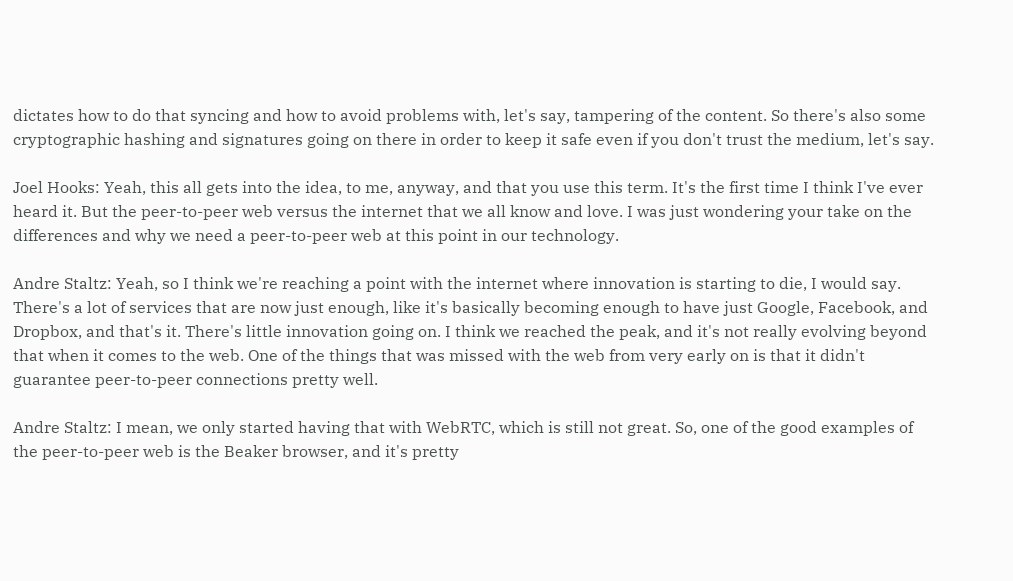dictates how to do that syncing and how to avoid problems with, let's say, tampering of the content. So there's also some cryptographic hashing and signatures going on there in order to keep it safe even if you don't trust the medium, let's say.

Joel Hooks: Yeah, this all gets into the idea, to me, anyway, and that you use this term. It's the first time I think I've ever heard it. But the peer-to-peer web versus the internet that we all know and love. I was just wondering your take on the differences and why we need a peer-to-peer web at this point in our technology.

Andre Staltz: Yeah, so I think we're reaching a point with the internet where innovation is starting to die, I would say. There's a lot of services that are now just enough, like it's basically becoming enough to have just Google, Facebook, and Dropbox, and that's it. There's little innovation going on. I think we reached the peak, and it's not really evolving beyond that when it comes to the web. One of the things that was missed with the web from very early on is that it didn't guarantee peer-to-peer connections pretty well.

Andre Staltz: I mean, we only started having that with WebRTC, which is still not great. So, one of the good examples of the peer-to-peer web is the Beaker browser, and it's pretty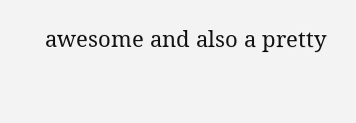awesome and also a pretty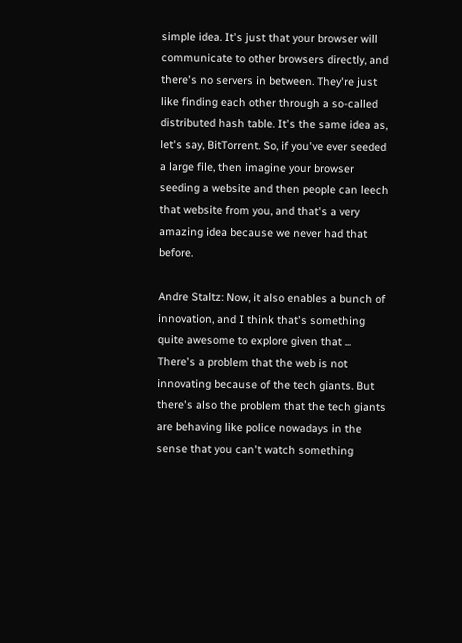simple idea. It's just that your browser will communicate to other browsers directly, and there's no servers in between. They're just like finding each other through a so-called distributed hash table. It's the same idea as, let's say, BitTorrent. So, if you've ever seeded a large file, then imagine your browser seeding a website and then people can leech that website from you, and that's a very amazing idea because we never had that before.

Andre Staltz: Now, it also enables a bunch of innovation, and I think that's something quite awesome to explore given that ... There's a problem that the web is not innovating because of the tech giants. But there's also the problem that the tech giants are behaving like police nowadays in the sense that you can't watch something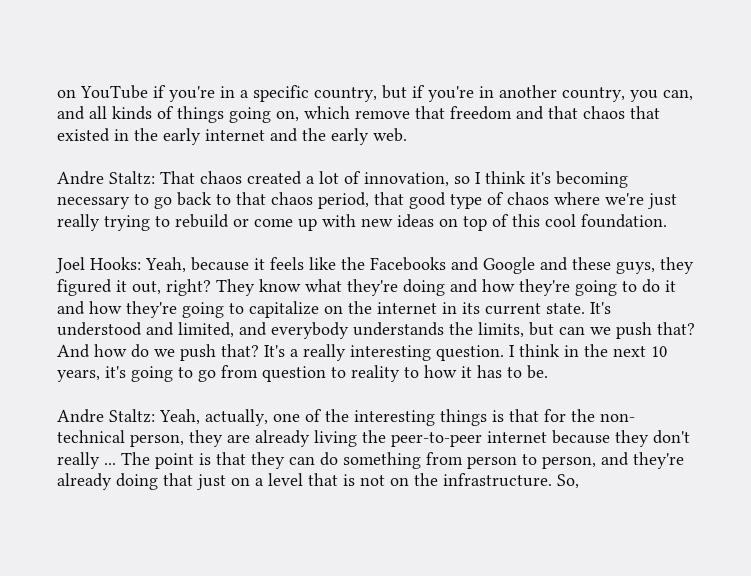on YouTube if you're in a specific country, but if you're in another country, you can, and all kinds of things going on, which remove that freedom and that chaos that existed in the early internet and the early web.

Andre Staltz: That chaos created a lot of innovation, so I think it's becoming necessary to go back to that chaos period, that good type of chaos where we're just really trying to rebuild or come up with new ideas on top of this cool foundation.

Joel Hooks: Yeah, because it feels like the Facebooks and Google and these guys, they figured it out, right? They know what they're doing and how they're going to do it and how they're going to capitalize on the internet in its current state. It's understood and limited, and everybody understands the limits, but can we push that? And how do we push that? It's a really interesting question. I think in the next 10 years, it's going to go from question to reality to how it has to be.

Andre Staltz: Yeah, actually, one of the interesting things is that for the non-technical person, they are already living the peer-to-peer internet because they don't really ... The point is that they can do something from person to person, and they're already doing that just on a level that is not on the infrastructure. So,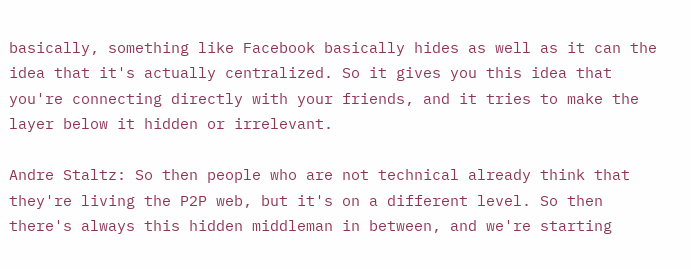basically, something like Facebook basically hides as well as it can the idea that it's actually centralized. So it gives you this idea that you're connecting directly with your friends, and it tries to make the layer below it hidden or irrelevant.

Andre Staltz: So then people who are not technical already think that they're living the P2P web, but it's on a different level. So then there's always this hidden middleman in between, and we're starting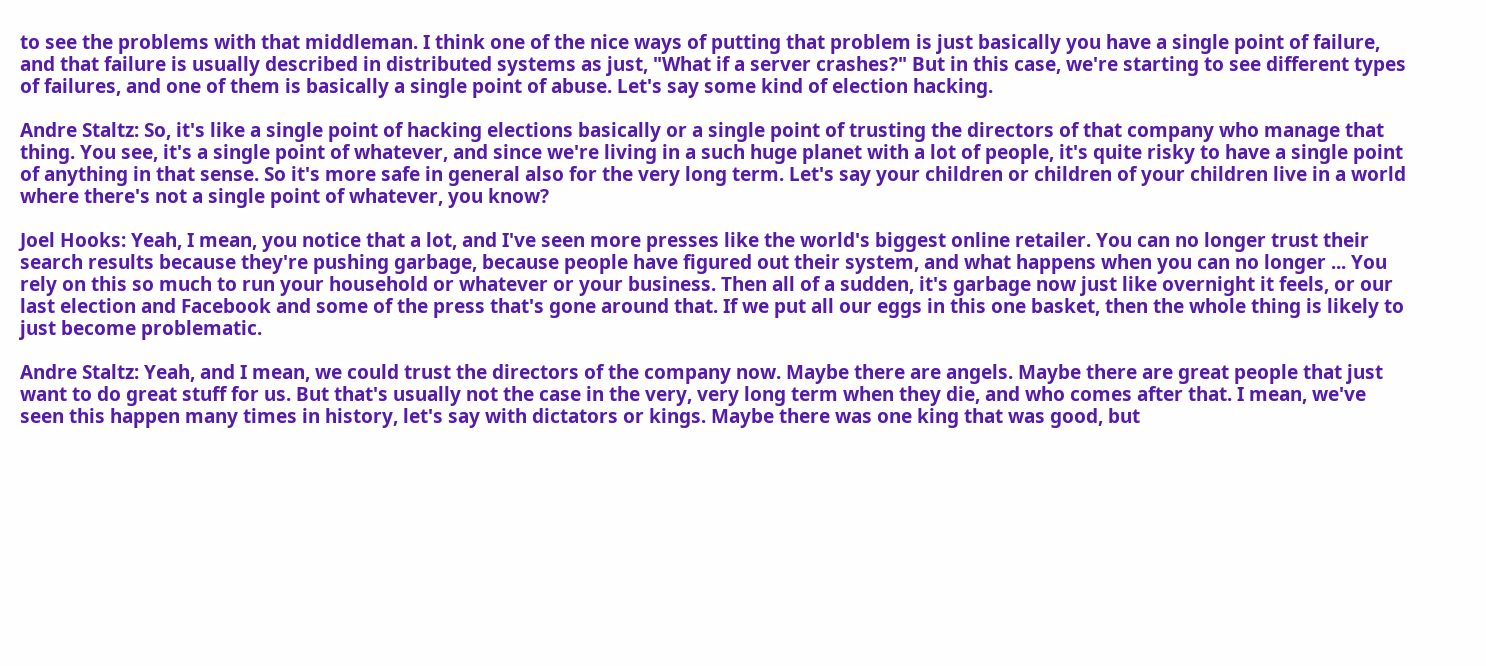to see the problems with that middleman. I think one of the nice ways of putting that problem is just basically you have a single point of failure, and that failure is usually described in distributed systems as just, "What if a server crashes?" But in this case, we're starting to see different types of failures, and one of them is basically a single point of abuse. Let's say some kind of election hacking.

Andre Staltz: So, it's like a single point of hacking elections basically or a single point of trusting the directors of that company who manage that thing. You see, it's a single point of whatever, and since we're living in a such huge planet with a lot of people, it's quite risky to have a single point of anything in that sense. So it's more safe in general also for the very long term. Let's say your children or children of your children live in a world where there's not a single point of whatever, you know?

Joel Hooks: Yeah, I mean, you notice that a lot, and I've seen more presses like the world's biggest online retailer. You can no longer trust their search results because they're pushing garbage, because people have figured out their system, and what happens when you can no longer ... You rely on this so much to run your household or whatever or your business. Then all of a sudden, it's garbage now just like overnight it feels, or our last election and Facebook and some of the press that's gone around that. If we put all our eggs in this one basket, then the whole thing is likely to just become problematic.

Andre Staltz: Yeah, and I mean, we could trust the directors of the company now. Maybe there are angels. Maybe there are great people that just want to do great stuff for us. But that's usually not the case in the very, very long term when they die, and who comes after that. I mean, we've seen this happen many times in history, let's say with dictators or kings. Maybe there was one king that was good, but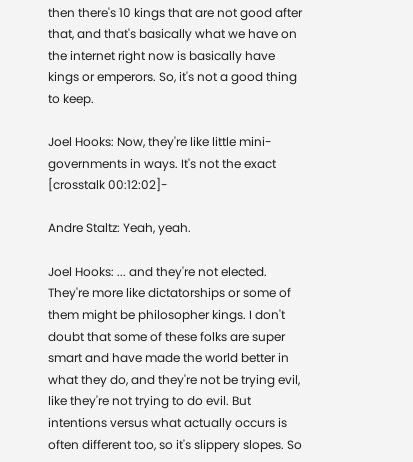then there's 10 kings that are not good after that, and that's basically what we have on the internet right now is basically have kings or emperors. So, it's not a good thing to keep.

Joel Hooks: Now, they're like little mini-governments in ways. It's not the exact [crosstalk 00:12:02]-

Andre Staltz: Yeah, yeah.

Joel Hooks: ... and they're not elected. They're more like dictatorships or some of them might be philosopher kings. I don't doubt that some of these folks are super smart and have made the world better in what they do, and they're not be trying evil, like they're not trying to do evil. But intentions versus what actually occurs is often different too, so it's slippery slopes. So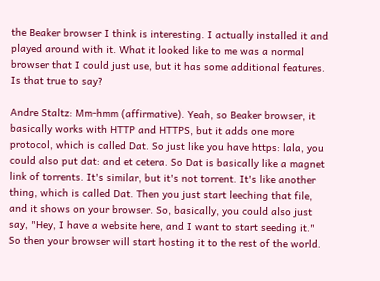the Beaker browser I think is interesting. I actually installed it and played around with it. What it looked like to me was a normal browser that I could just use, but it has some additional features. Is that true to say?

Andre Staltz: Mm-hmm (affirmative). Yeah, so Beaker browser, it basically works with HTTP and HTTPS, but it adds one more protocol, which is called Dat. So just like you have https: lala, you could also put dat: and et cetera. So Dat is basically like a magnet link of torrents. It's similar, but it's not torrent. It's like another thing, which is called Dat. Then you just start leeching that file, and it shows on your browser. So, basically, you could also just say, "Hey, I have a website here, and I want to start seeding it." So then your browser will start hosting it to the rest of the world.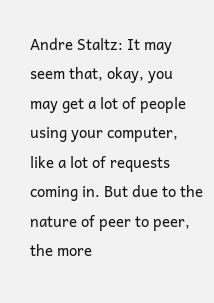Andre Staltz: It may seem that, okay, you may get a lot of people using your computer, like a lot of requests coming in. But due to the nature of peer to peer, the more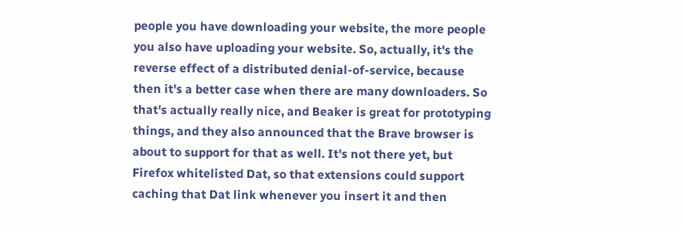people you have downloading your website, the more people you also have uploading your website. So, actually, it's the reverse effect of a distributed denial-of-service, because then it's a better case when there are many downloaders. So that's actually really nice, and Beaker is great for prototyping things, and they also announced that the Brave browser is about to support for that as well. It's not there yet, but Firefox whitelisted Dat, so that extensions could support caching that Dat link whenever you insert it and then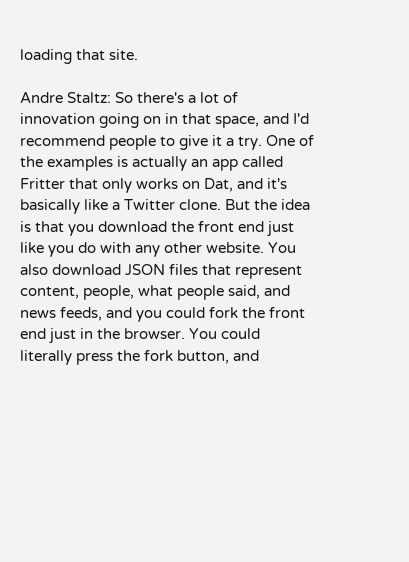loading that site.

Andre Staltz: So there's a lot of innovation going on in that space, and I'd recommend people to give it a try. One of the examples is actually an app called Fritter that only works on Dat, and it's basically like a Twitter clone. But the idea is that you download the front end just like you do with any other website. You also download JSON files that represent content, people, what people said, and news feeds, and you could fork the front end just in the browser. You could literally press the fork button, and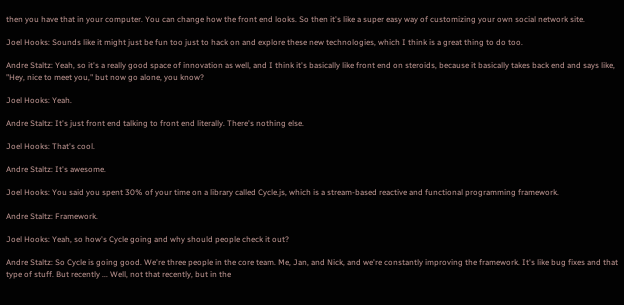then you have that in your computer. You can change how the front end looks. So then it's like a super easy way of customizing your own social network site.

Joel Hooks: Sounds like it might just be fun too just to hack on and explore these new technologies, which I think is a great thing to do too.

Andre Staltz: Yeah, so it's a really good space of innovation as well, and I think it's basically like front end on steroids, because it basically takes back end and says like, "Hey, nice to meet you," but now go alone, you know?

Joel Hooks: Yeah.

Andre Staltz: It's just front end talking to front end literally. There's nothing else.

Joel Hooks: That's cool.

Andre Staltz: It's awesome.

Joel Hooks: You said you spent 30% of your time on a library called Cycle.js, which is a stream-based reactive and functional programming framework.

Andre Staltz: Framework.

Joel Hooks: Yeah, so how's Cycle going and why should people check it out?

Andre Staltz: So Cycle is going good. We're three people in the core team. Me, Jan, and Nick, and we're constantly improving the framework. It's like bug fixes and that type of stuff. But recently ... Well, not that recently, but in the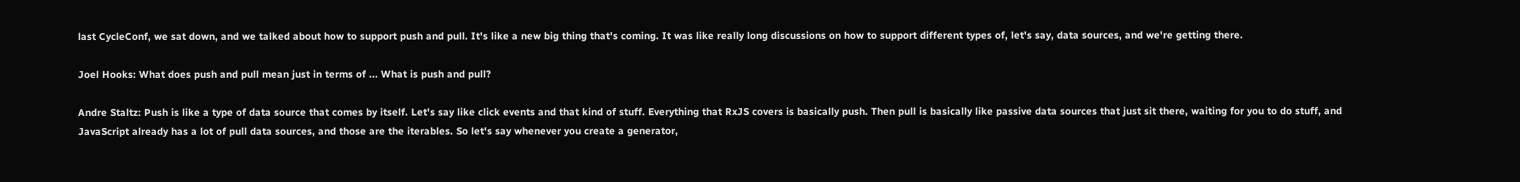last CycleConf, we sat down, and we talked about how to support push and pull. It's like a new big thing that's coming. It was like really long discussions on how to support different types of, let's say, data sources, and we're getting there.

Joel Hooks: What does push and pull mean just in terms of ... What is push and pull?

Andre Staltz: Push is like a type of data source that comes by itself. Let's say like click events and that kind of stuff. Everything that RxJS covers is basically push. Then pull is basically like passive data sources that just sit there, waiting for you to do stuff, and JavaScript already has a lot of pull data sources, and those are the iterables. So let's say whenever you create a generator,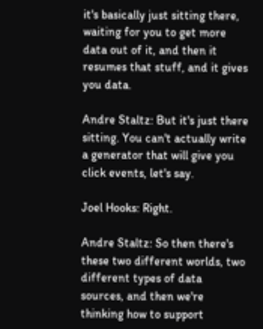it's basically just sitting there, waiting for you to get more data out of it, and then it resumes that stuff, and it gives you data.

Andre Staltz: But it's just there sitting. You can't actually write a generator that will give you click events, let's say.

Joel Hooks: Right.

Andre Staltz: So then there's these two different worlds, two different types of data sources, and then we're thinking how to support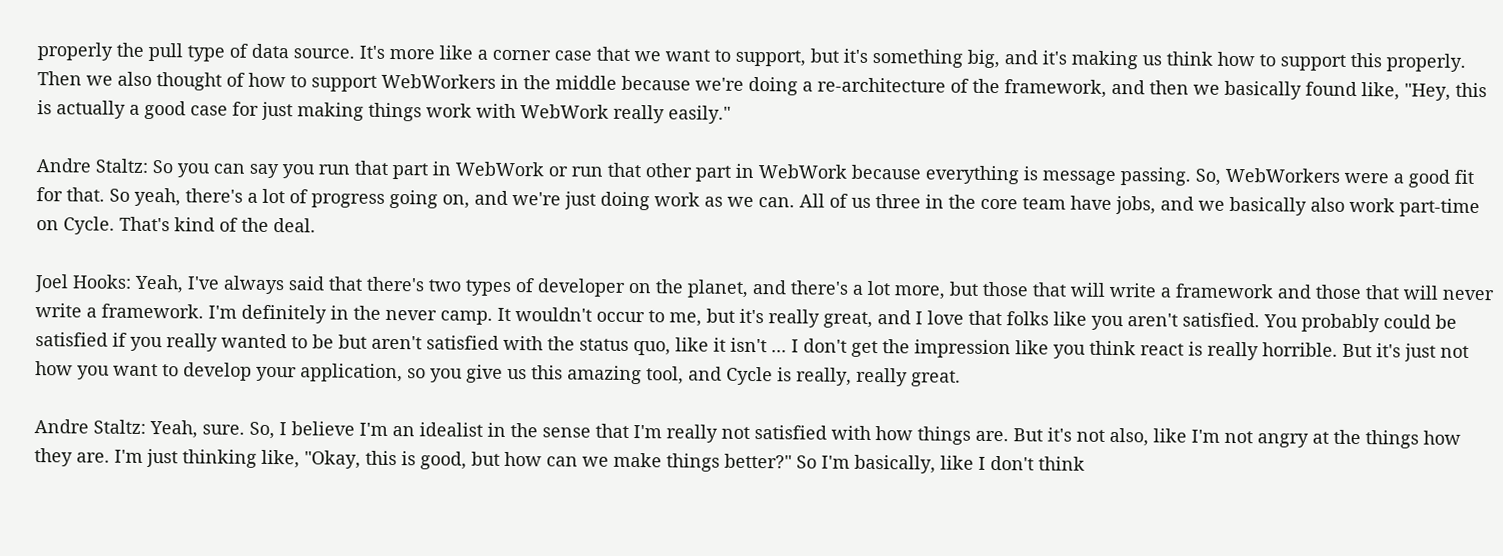properly the pull type of data source. It's more like a corner case that we want to support, but it's something big, and it's making us think how to support this properly. Then we also thought of how to support WebWorkers in the middle because we're doing a re-architecture of the framework, and then we basically found like, "Hey, this is actually a good case for just making things work with WebWork really easily."

Andre Staltz: So you can say you run that part in WebWork or run that other part in WebWork because everything is message passing. So, WebWorkers were a good fit for that. So yeah, there's a lot of progress going on, and we're just doing work as we can. All of us three in the core team have jobs, and we basically also work part-time on Cycle. That's kind of the deal.

Joel Hooks: Yeah, I've always said that there's two types of developer on the planet, and there's a lot more, but those that will write a framework and those that will never write a framework. I'm definitely in the never camp. It wouldn't occur to me, but it's really great, and I love that folks like you aren't satisfied. You probably could be satisfied if you really wanted to be but aren't satisfied with the status quo, like it isn't ... I don't get the impression like you think react is really horrible. But it's just not how you want to develop your application, so you give us this amazing tool, and Cycle is really, really great.

Andre Staltz: Yeah, sure. So, I believe I'm an idealist in the sense that I'm really not satisfied with how things are. But it's not also, like I'm not angry at the things how they are. I'm just thinking like, "Okay, this is good, but how can we make things better?" So I'm basically, like I don't think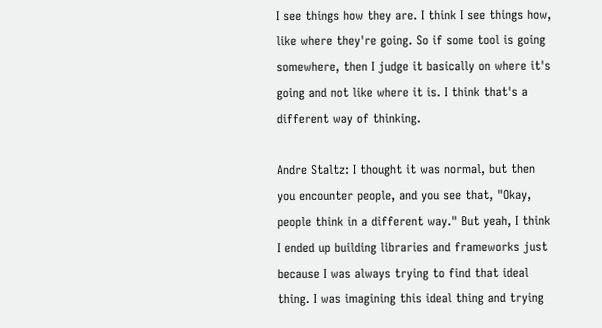I see things how they are. I think I see things how, like where they're going. So if some tool is going somewhere, then I judge it basically on where it's going and not like where it is. I think that's a different way of thinking.

Andre Staltz: I thought it was normal, but then you encounter people, and you see that, "Okay, people think in a different way." But yeah, I think I ended up building libraries and frameworks just because I was always trying to find that ideal thing. I was imagining this ideal thing and trying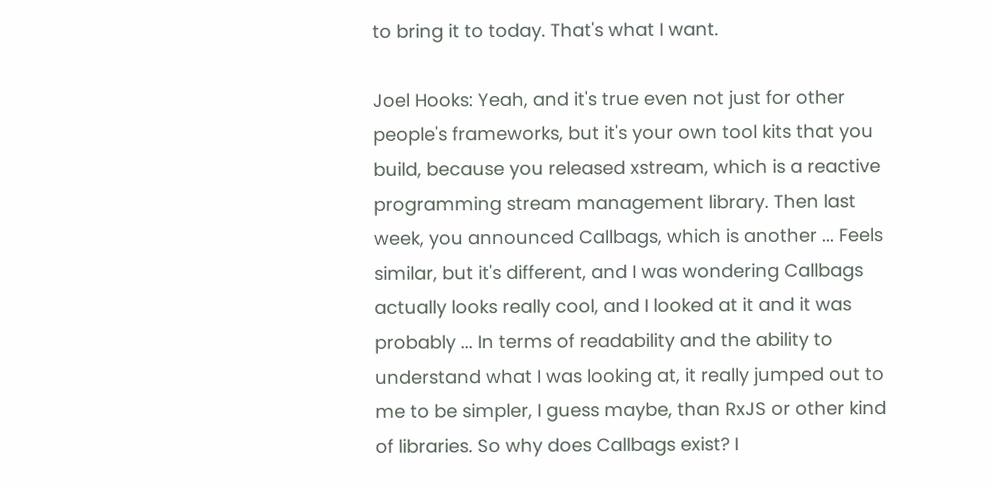to bring it to today. That's what I want.

Joel Hooks: Yeah, and it's true even not just for other people's frameworks, but it's your own tool kits that you build, because you released xstream, which is a reactive programming stream management library. Then last week, you announced Callbags, which is another ... Feels similar, but it's different, and I was wondering Callbags actually looks really cool, and I looked at it and it was probably ... In terms of readability and the ability to understand what I was looking at, it really jumped out to me to be simpler, I guess maybe, than RxJS or other kind of libraries. So why does Callbags exist? I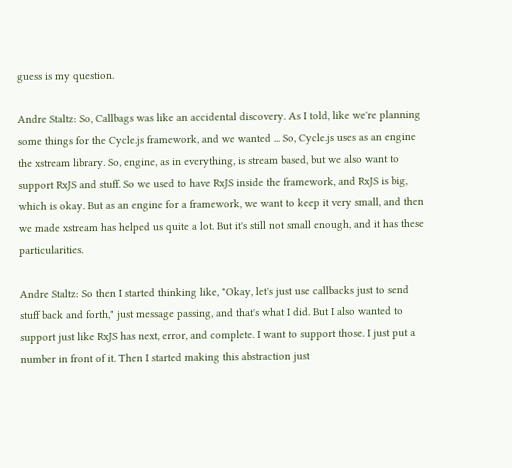guess is my question.

Andre Staltz: So, Callbags was like an accidental discovery. As I told, like we're planning some things for the Cycle.js framework, and we wanted ... So, Cycle.js uses as an engine the xstream library. So, engine, as in everything, is stream based, but we also want to support RxJS and stuff. So we used to have RxJS inside the framework, and RxJS is big, which is okay. But as an engine for a framework, we want to keep it very small, and then we made xstream has helped us quite a lot. But it's still not small enough, and it has these particularities.

Andre Staltz: So then I started thinking like, "Okay, let's just use callbacks just to send stuff back and forth," just message passing, and that's what I did. But I also wanted to support just like RxJS has next, error, and complete. I want to support those. I just put a number in front of it. Then I started making this abstraction just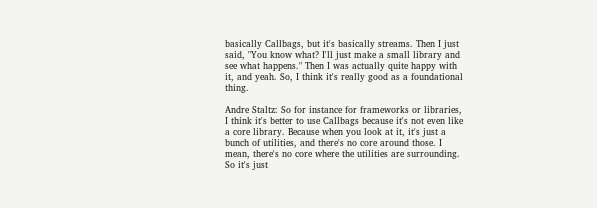basically Callbags, but it's basically streams. Then I just said, "You know what? I'll just make a small library and see what happens." Then I was actually quite happy with it, and yeah. So, I think it's really good as a foundational thing.

Andre Staltz: So for instance for frameworks or libraries, I think it's better to use Callbags because it's not even like a core library. Because when you look at it, it's just a bunch of utilities, and there's no core around those. I mean, there's no core where the utilities are surrounding. So it's just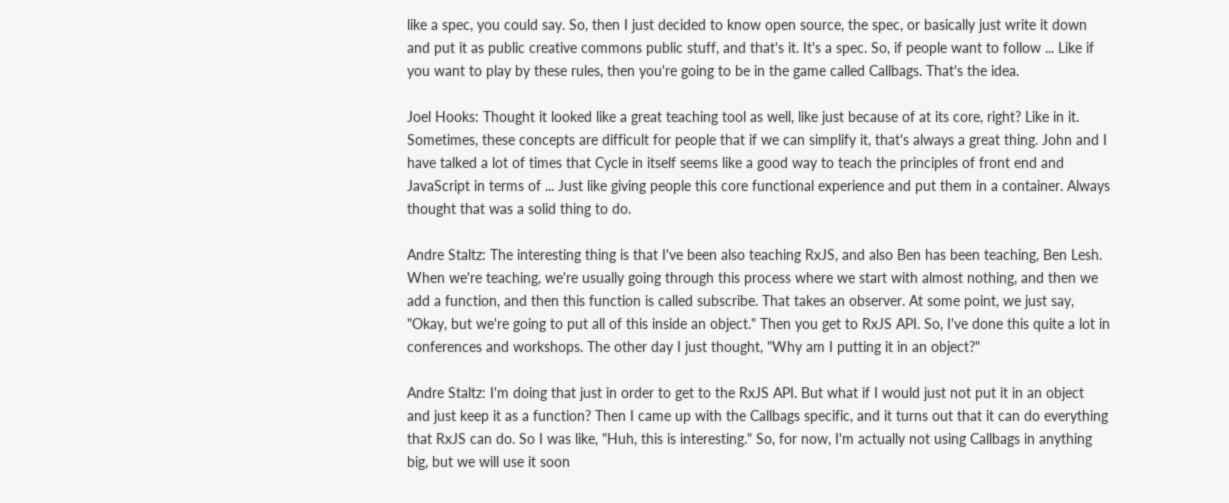like a spec, you could say. So, then I just decided to know open source, the spec, or basically just write it down and put it as public creative commons public stuff, and that's it. It's a spec. So, if people want to follow ... Like if you want to play by these rules, then you're going to be in the game called Callbags. That's the idea.

Joel Hooks: Thought it looked like a great teaching tool as well, like just because of at its core, right? Like in it. Sometimes, these concepts are difficult for people that if we can simplify it, that's always a great thing. John and I have talked a lot of times that Cycle in itself seems like a good way to teach the principles of front end and JavaScript in terms of ... Just like giving people this core functional experience and put them in a container. Always thought that was a solid thing to do.

Andre Staltz: The interesting thing is that I've been also teaching RxJS, and also Ben has been teaching, Ben Lesh. When we're teaching, we're usually going through this process where we start with almost nothing, and then we add a function, and then this function is called subscribe. That takes an observer. At some point, we just say, "Okay, but we're going to put all of this inside an object." Then you get to RxJS API. So, I've done this quite a lot in conferences and workshops. The other day I just thought, "Why am I putting it in an object?"

Andre Staltz: I'm doing that just in order to get to the RxJS API. But what if I would just not put it in an object and just keep it as a function? Then I came up with the Callbags specific, and it turns out that it can do everything that RxJS can do. So I was like, "Huh, this is interesting." So, for now, I'm actually not using Callbags in anything big, but we will use it soon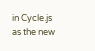in Cycle.js as the new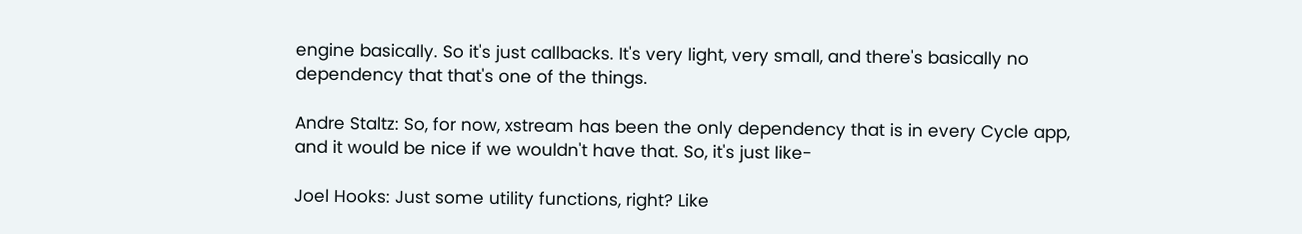engine basically. So it's just callbacks. It's very light, very small, and there's basically no dependency that that's one of the things.

Andre Staltz: So, for now, xstream has been the only dependency that is in every Cycle app, and it would be nice if we wouldn't have that. So, it's just like-

Joel Hooks: Just some utility functions, right? Like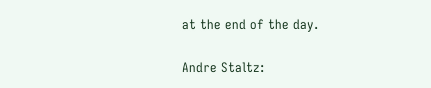at the end of the day.

Andre Staltz: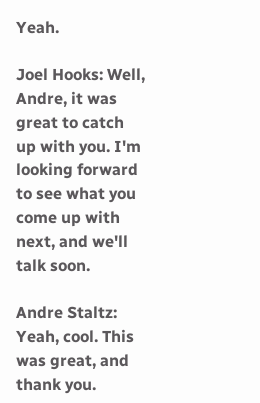Yeah.

Joel Hooks: Well, Andre, it was great to catch up with you. I'm looking forward to see what you come up with next, and we'll talk soon.

Andre Staltz: Yeah, cool. This was great, and thank you.